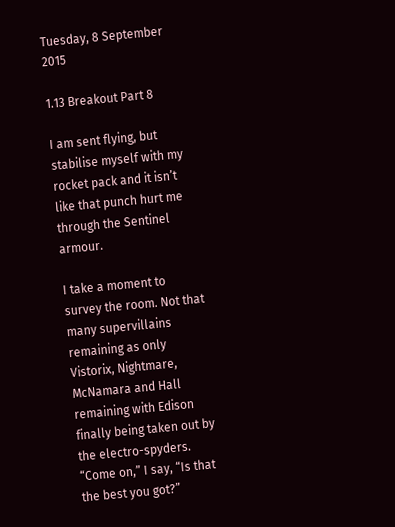Tuesday, 8 September 2015

1.13 Breakout Part 8

I am sent flying, but stabilise myself with my rocket pack and it isn’t like that punch hurt me through the Sentinel armour.

I take a moment to survey the room. Not that many supervillains remaining as only Vistorix, Nightmare, McNamara and Hall remaining with Edison finally being taken out by the electro-spyders.
“Come on,” I say, “Is that the best you got?”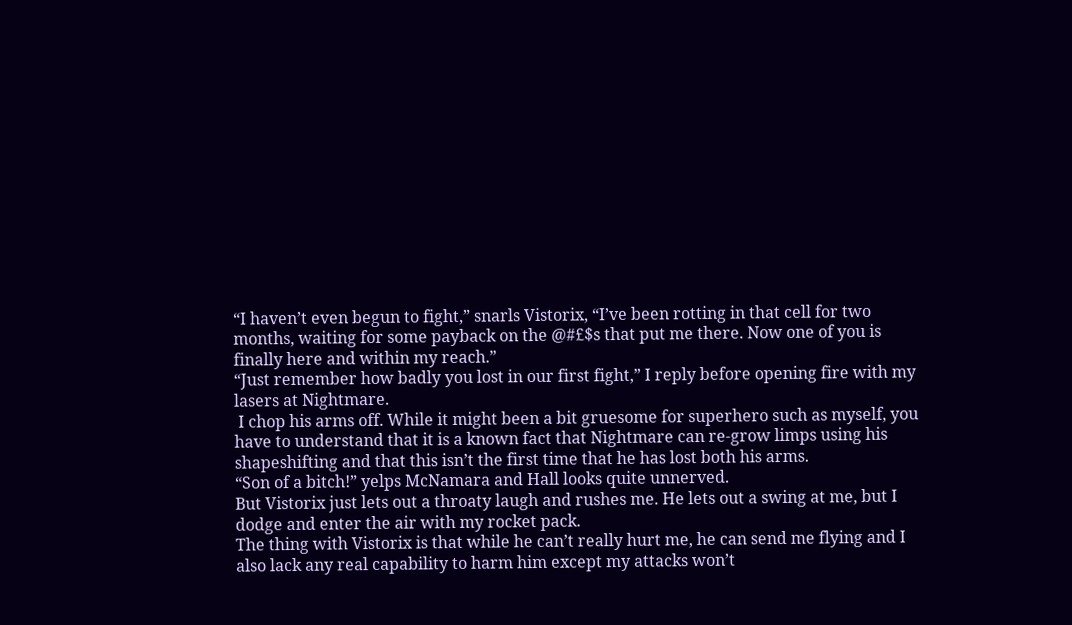“I haven’t even begun to fight,” snarls Vistorix, “I’ve been rotting in that cell for two months, waiting for some payback on the @#£$s that put me there. Now one of you is finally here and within my reach.”
“Just remember how badly you lost in our first fight,” I reply before opening fire with my lasers at Nightmare.
 I chop his arms off. While it might been a bit gruesome for superhero such as myself, you have to understand that it is a known fact that Nightmare can re-grow limps using his shapeshifting and that this isn’t the first time that he has lost both his arms.
“Son of a bitch!” yelps McNamara and Hall looks quite unnerved.
But Vistorix just lets out a throaty laugh and rushes me. He lets out a swing at me, but I dodge and enter the air with my rocket pack.
The thing with Vistorix is that while he can’t really hurt me, he can send me flying and I also lack any real capability to harm him except my attacks won’t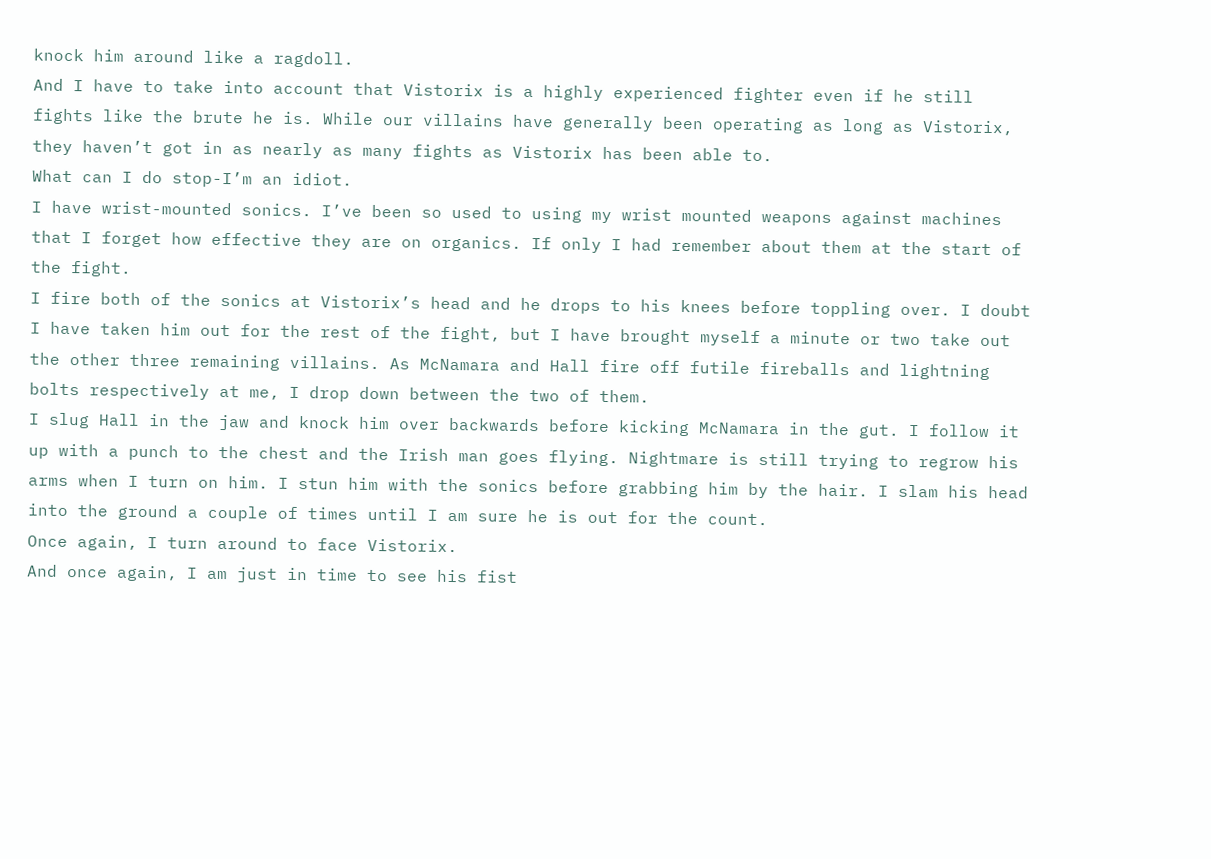knock him around like a ragdoll.
And I have to take into account that Vistorix is a highly experienced fighter even if he still fights like the brute he is. While our villains have generally been operating as long as Vistorix, they haven’t got in as nearly as many fights as Vistorix has been able to.
What can I do stop-I’m an idiot.
I have wrist-mounted sonics. I’ve been so used to using my wrist mounted weapons against machines that I forget how effective they are on organics. If only I had remember about them at the start of the fight.
I fire both of the sonics at Vistorix’s head and he drops to his knees before toppling over. I doubt I have taken him out for the rest of the fight, but I have brought myself a minute or two take out the other three remaining villains. As McNamara and Hall fire off futile fireballs and lightning bolts respectively at me, I drop down between the two of them.
I slug Hall in the jaw and knock him over backwards before kicking McNamara in the gut. I follow it up with a punch to the chest and the Irish man goes flying. Nightmare is still trying to regrow his arms when I turn on him. I stun him with the sonics before grabbing him by the hair. I slam his head into the ground a couple of times until I am sure he is out for the count.
Once again, I turn around to face Vistorix.
And once again, I am just in time to see his fist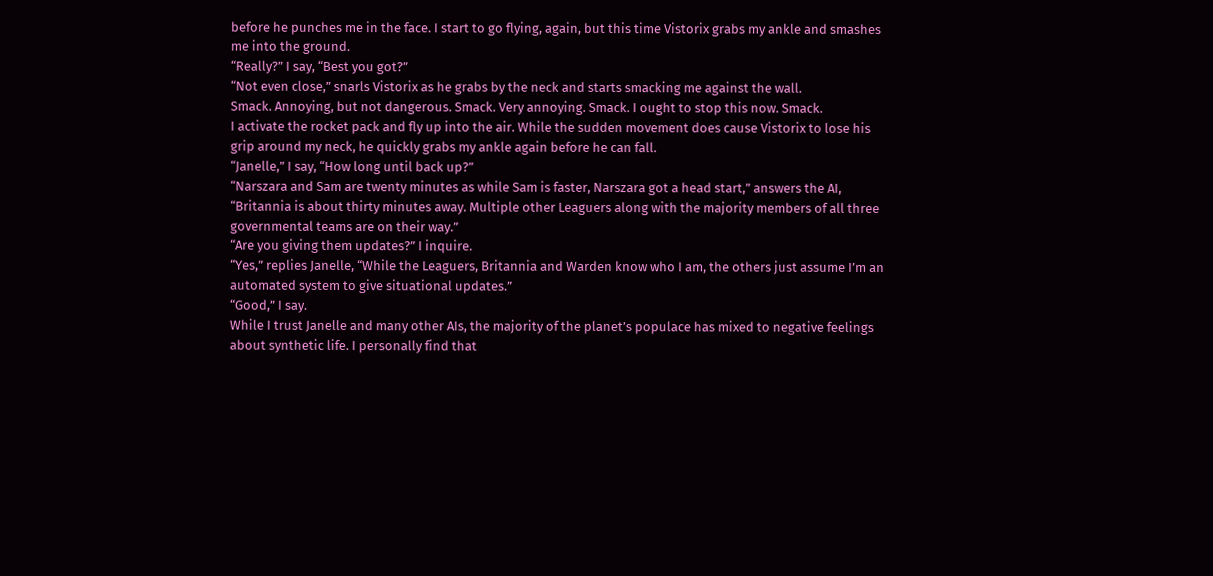before he punches me in the face. I start to go flying, again, but this time Vistorix grabs my ankle and smashes me into the ground.
“Really?” I say, “Best you got?”
“Not even close,” snarls Vistorix as he grabs by the neck and starts smacking me against the wall.
Smack. Annoying, but not dangerous. Smack. Very annoying. Smack. I ought to stop this now. Smack.
I activate the rocket pack and fly up into the air. While the sudden movement does cause Vistorix to lose his grip around my neck, he quickly grabs my ankle again before he can fall.
“Janelle,” I say, “How long until back up?”
“Narszara and Sam are twenty minutes as while Sam is faster, Narszara got a head start,” answers the AI, “Britannia is about thirty minutes away. Multiple other Leaguers along with the majority members of all three governmental teams are on their way.”
“Are you giving them updates?” I inquire.
“Yes,” replies Janelle, “While the Leaguers, Britannia and Warden know who I am, the others just assume I’m an automated system to give situational updates.”
“Good,” I say.
While I trust Janelle and many other AIs, the majority of the planet’s populace has mixed to negative feelings about synthetic life. I personally find that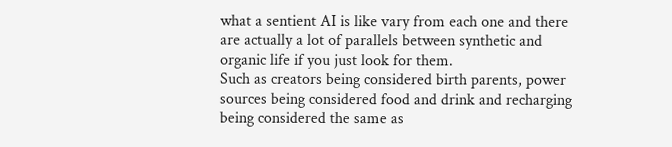what a sentient AI is like vary from each one and there are actually a lot of parallels between synthetic and organic life if you just look for them.
Such as creators being considered birth parents, power sources being considered food and drink and recharging being considered the same as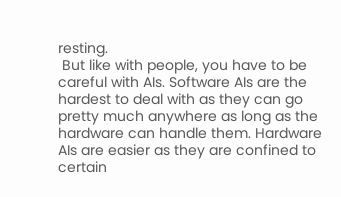resting.
 But like with people, you have to be careful with AIs. Software AIs are the hardest to deal with as they can go pretty much anywhere as long as the hardware can handle them. Hardware AIs are easier as they are confined to certain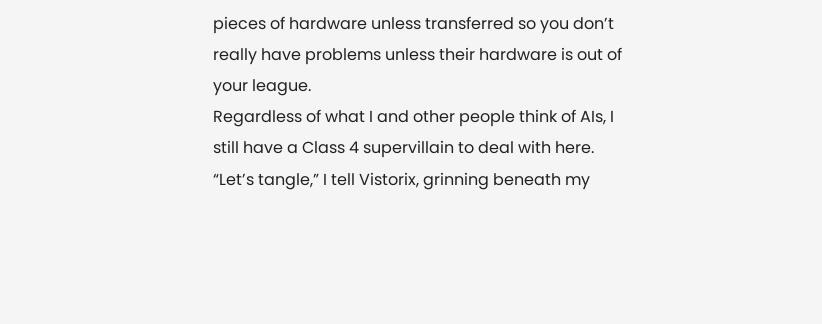pieces of hardware unless transferred so you don’t really have problems unless their hardware is out of your league.
Regardless of what I and other people think of AIs, I still have a Class 4 supervillain to deal with here.
“Let’s tangle,” I tell Vistorix, grinning beneath my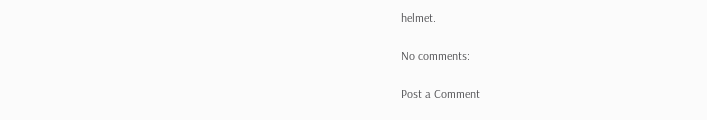helmet.

No comments:

Post a Comment